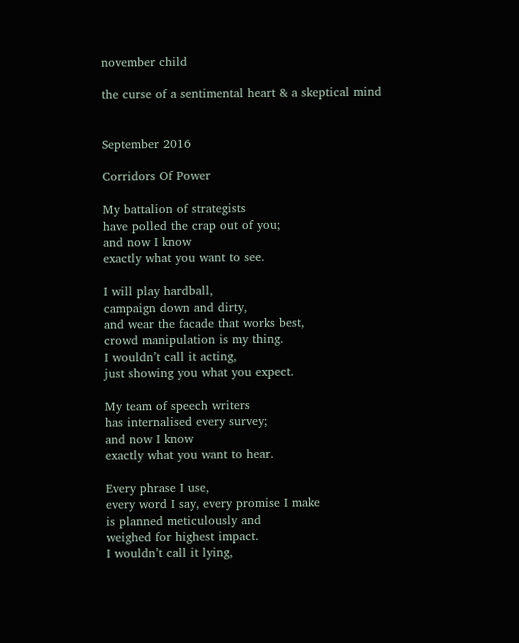november child

the curse of a sentimental heart & a skeptical mind


September 2016

Corridors Of Power

My battalion of strategists
have polled the crap out of you;
and now I know
exactly what you want to see.

I will play hardball,
campaign down and dirty,
and wear the facade that works best,
crowd manipulation is my thing.
I wouldn’t call it acting,
just showing you what you expect.

My team of speech writers
has internalised every survey;
and now I know
exactly what you want to hear.

Every phrase I use,
every word I say, every promise I make
is planned meticulously and
weighed for highest impact.
I wouldn’t call it lying,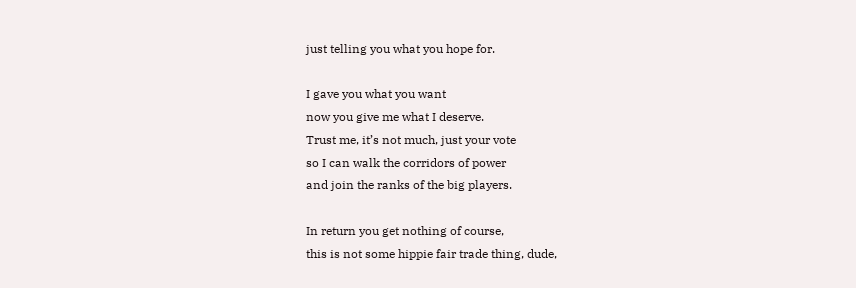just telling you what you hope for.

I gave you what you want
now you give me what I deserve.
Trust me, it’s not much, just your vote
so I can walk the corridors of power
and join the ranks of the big players.

In return you get nothing of course,
this is not some hippie fair trade thing, dude,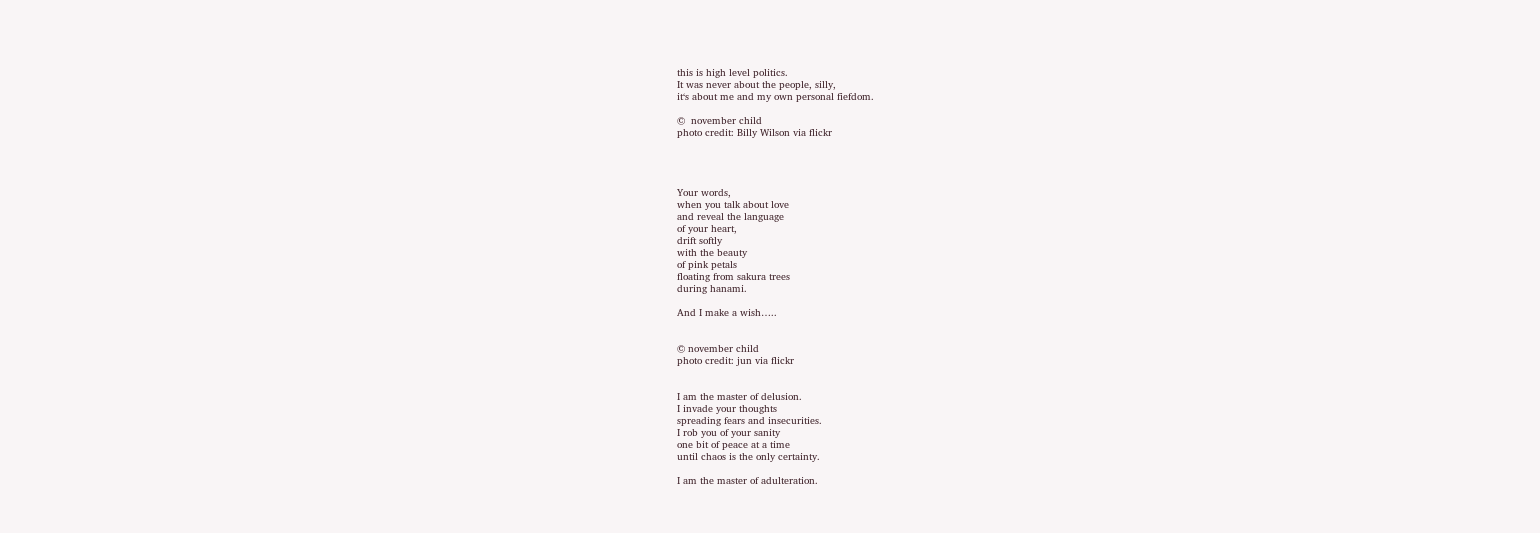this is high level politics.
It was never about the people, silly,
it‘s about me and my own personal fiefdom.

©  november child
photo credit: Billy Wilson via flickr




Your words,
when you talk about love
and reveal the language
of your heart,
drift softly
with the beauty
of pink petals
floating from sakura trees
during hanami.

And I make a wish…..


© november child
photo credit: jun via flickr


I am the master of delusion.
I invade your thoughts
spreading fears and insecurities.
I rob you of your sanity
one bit of peace at a time
until chaos is the only certainty.

I am the master of adulteration.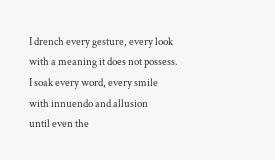I drench every gesture, every look
with a meaning it does not possess.
I soak every word, every smile
with innuendo and allusion
until even the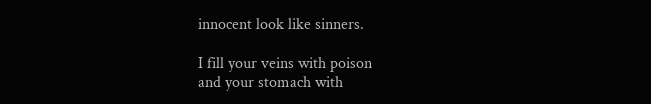innocent look like sinners.

I fill your veins with poison
and your stomach with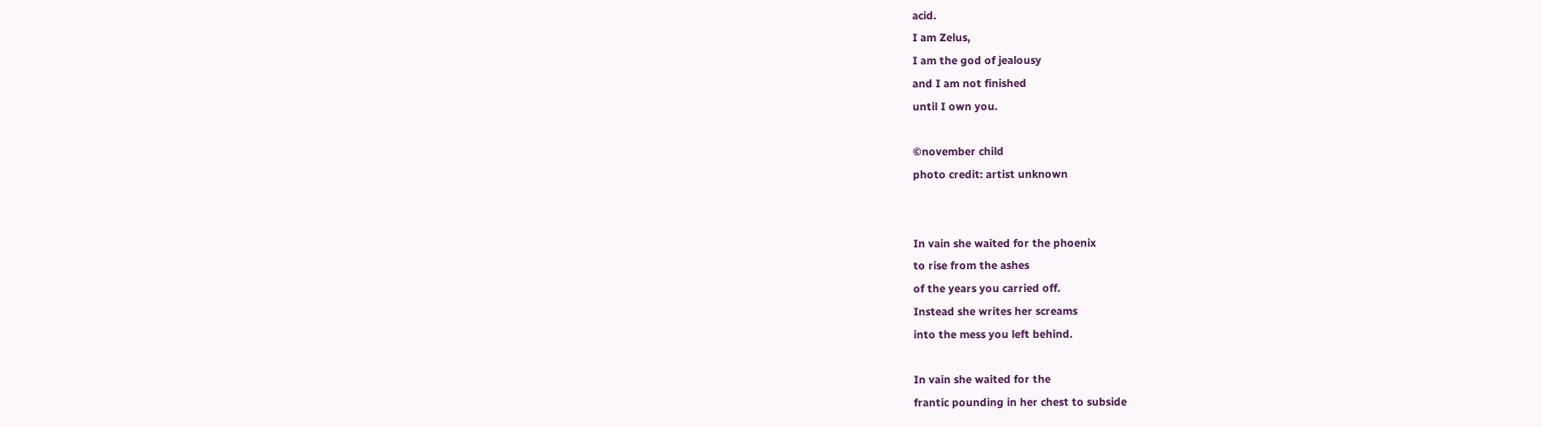acid.
I am Zelus,
I am the god of jealousy
and I am not finished
until I own you.

©november child
photo credit: artist unknown


In vain she waited for the phoenix
to rise from the ashes
of the years you carried off.
Instead she writes her screams
into the mess you left behind.

In vain she waited for the
frantic pounding in her chest to subside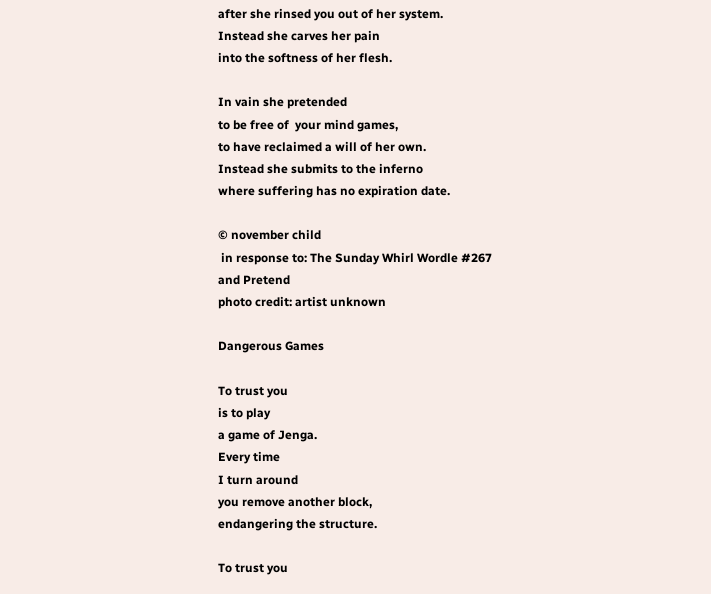after she rinsed you out of her system.
Instead she carves her pain
into the softness of her flesh.

In vain she pretended
to be free of  your mind games,
to have reclaimed a will of her own.
Instead she submits to the inferno
where suffering has no expiration date.

© november child
 in response to: The Sunday Whirl Wordle #267
and Pretend
photo credit: artist unknown

Dangerous Games

To trust you
is to play
a game of Jenga.
Every time
I turn around
you remove another block,
endangering the structure.

To trust you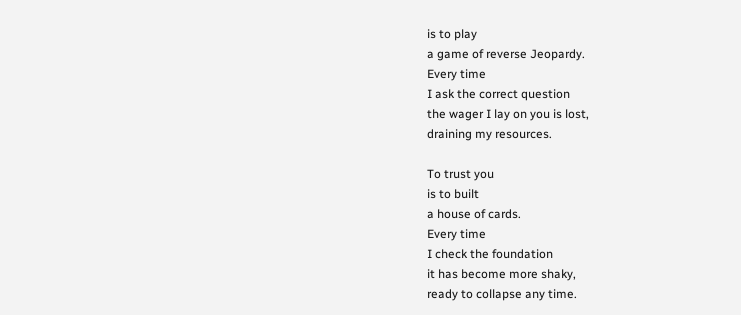is to play
a game of reverse Jeopardy.
Every time
I ask the correct question
the wager I lay on you is lost,
draining my resources.

To trust you
is to built
a house of cards.
Every time
I check the foundation
it has become more shaky,
ready to collapse any time.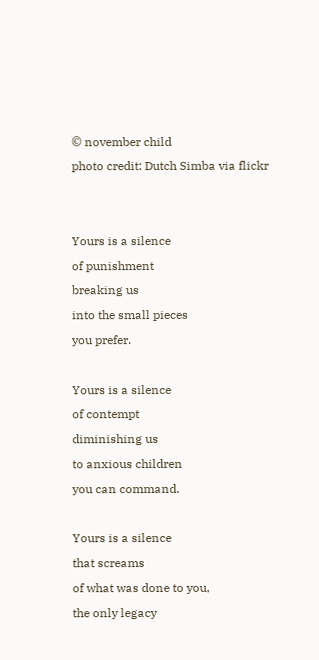© november child
photo credit: Dutch Simba via flickr


Yours is a silence
of punishment
breaking us
into the small pieces
you prefer.

Yours is a silence
of contempt
diminishing us
to anxious children
you can command.

Yours is a silence
that screams
of what was done to you,
the only legacy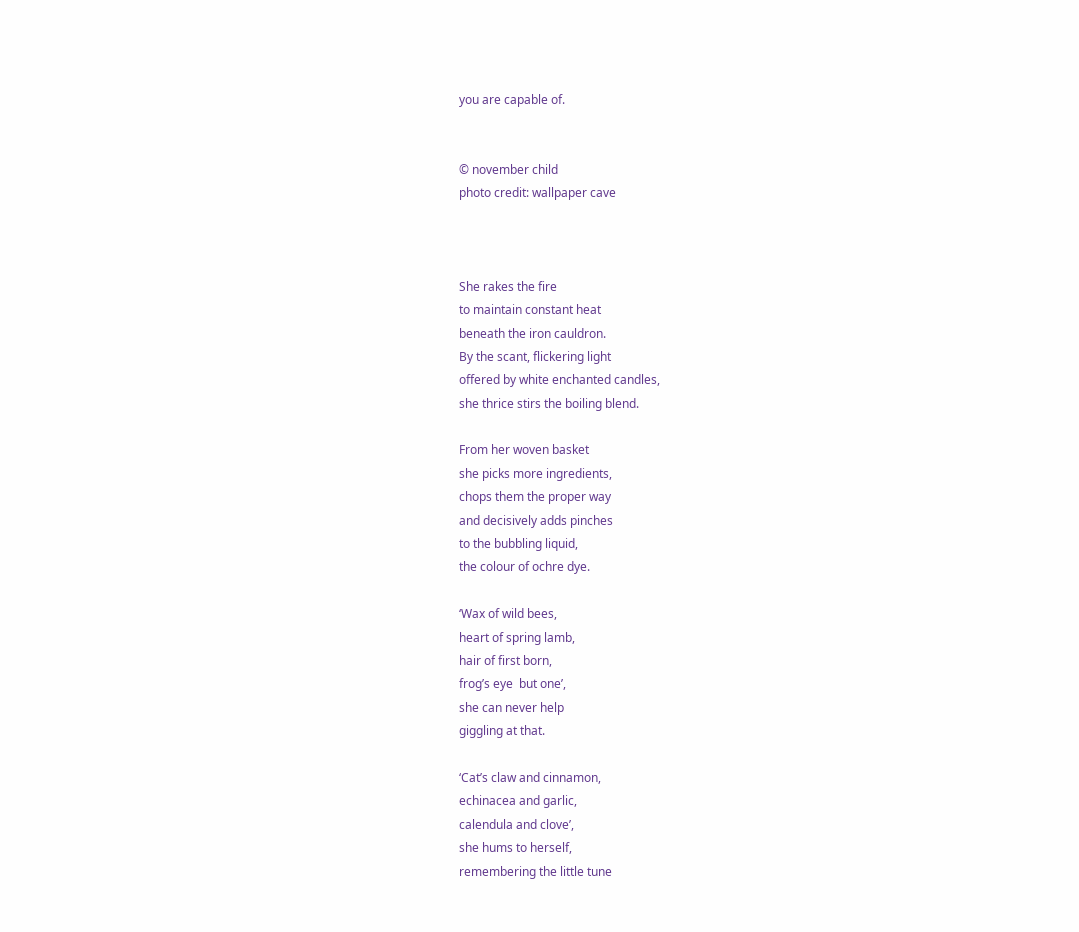you are capable of.


© november child
photo credit: wallpaper cave



She rakes the fire
to maintain constant heat
beneath the iron cauldron.
By the scant, flickering light
offered by white enchanted candles,
she thrice stirs the boiling blend.

From her woven basket
she picks more ingredients,
chops them the proper way
and decisively adds pinches
to the bubbling liquid,
the colour of ochre dye.

‘Wax of wild bees,
heart of spring lamb,
hair of first born,
frog’s eye  but one’,
she can never help
giggling at that.

‘Cat’s claw and cinnamon,
echinacea and garlic,
calendula and clove’,
she hums to herself,
remembering the little tune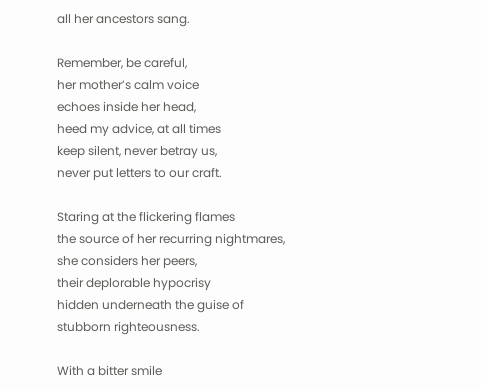all her ancestors sang.

Remember, be careful,
her mother’s calm voice
echoes inside her head,
heed my advice, at all times
keep silent, never betray us,
never put letters to our craft.

Staring at the flickering flames
the source of her recurring nightmares,
she considers her peers,
their deplorable hypocrisy
hidden underneath the guise of
stubborn righteousness.

With a bitter smile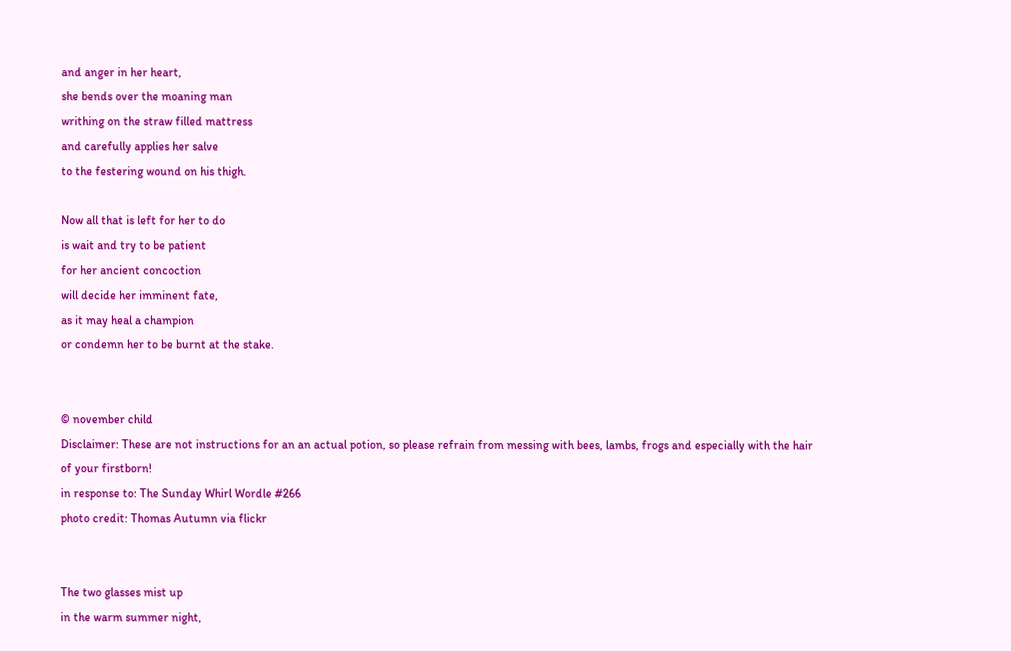and anger in her heart,
she bends over the moaning man
writhing on the straw filled mattress
and carefully applies her salve
to the festering wound on his thigh.

Now all that is left for her to do
is wait and try to be patient
for her ancient concoction
will decide her imminent fate,
as it may heal a champion
or condemn her to be burnt at the stake.


© november child
Disclaimer: These are not instructions for an an actual potion, so please refrain from messing with bees, lambs, frogs and especially with the hair of your firstborn!
in response to: The Sunday Whirl Wordle #266
photo credit: Thomas Autumn via flickr


The two glasses mist up
in the warm summer night,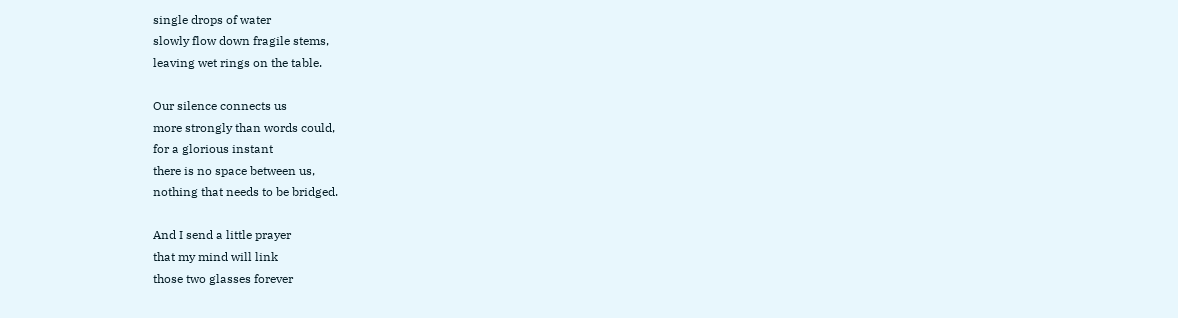single drops of water
slowly flow down fragile stems,
leaving wet rings on the table.

Our silence connects us
more strongly than words could,
for a glorious instant
there is no space between us,
nothing that needs to be bridged.

And I send a little prayer
that my mind will link
those two glasses forever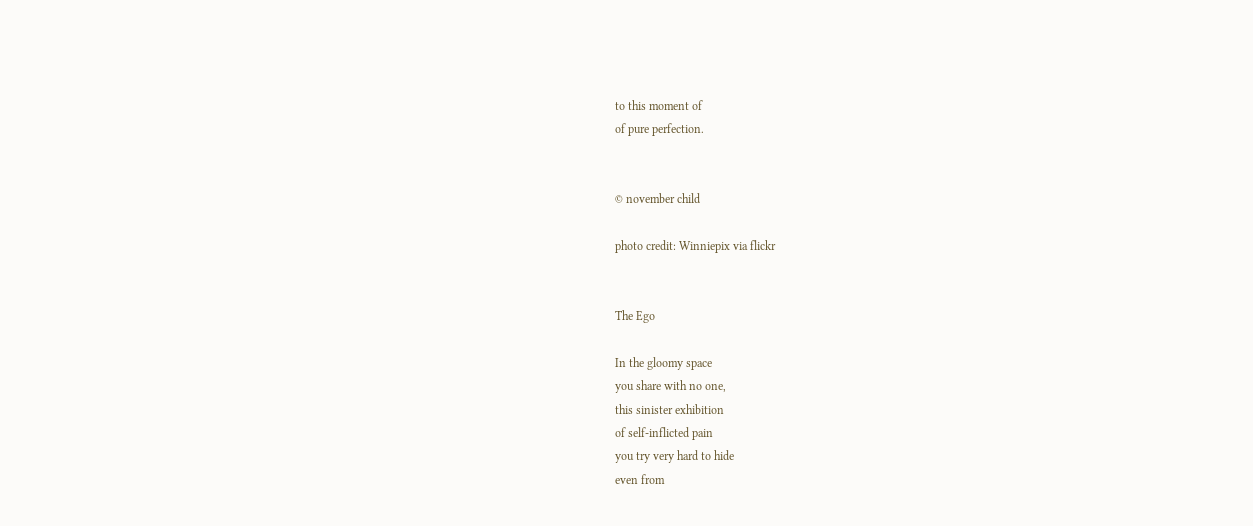to this moment of
of pure perfection.


© november child

photo credit: Winniepix via flickr


The Ego

In the gloomy space
you share with no one,
this sinister exhibition
of self-inflicted pain
you try very hard to hide
even from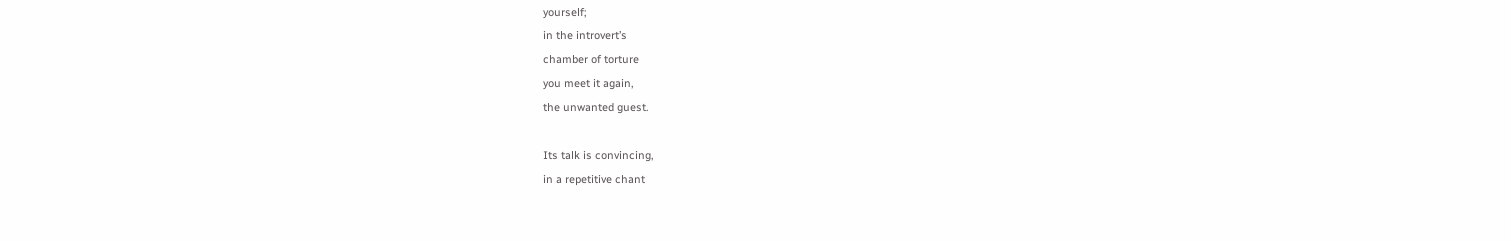yourself;
in the introvert’s
chamber of torture
you meet it again,
the unwanted guest.

Its talk is convincing,
in a repetitive chant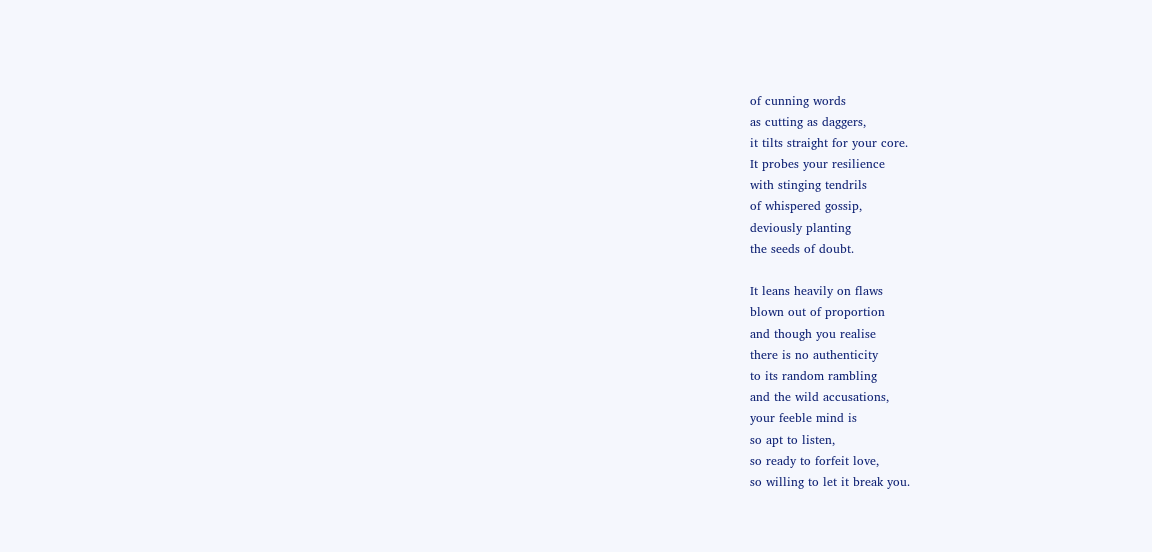of cunning words
as cutting as daggers,
it tilts straight for your core.
It probes your resilience
with stinging tendrils
of whispered gossip,
deviously planting
the seeds of doubt.

It leans heavily on flaws
blown out of proportion
and though you realise
there is no authenticity
to its random rambling
and the wild accusations,
your feeble mind is
so apt to listen,
so ready to forfeit love,
so willing to let it break you.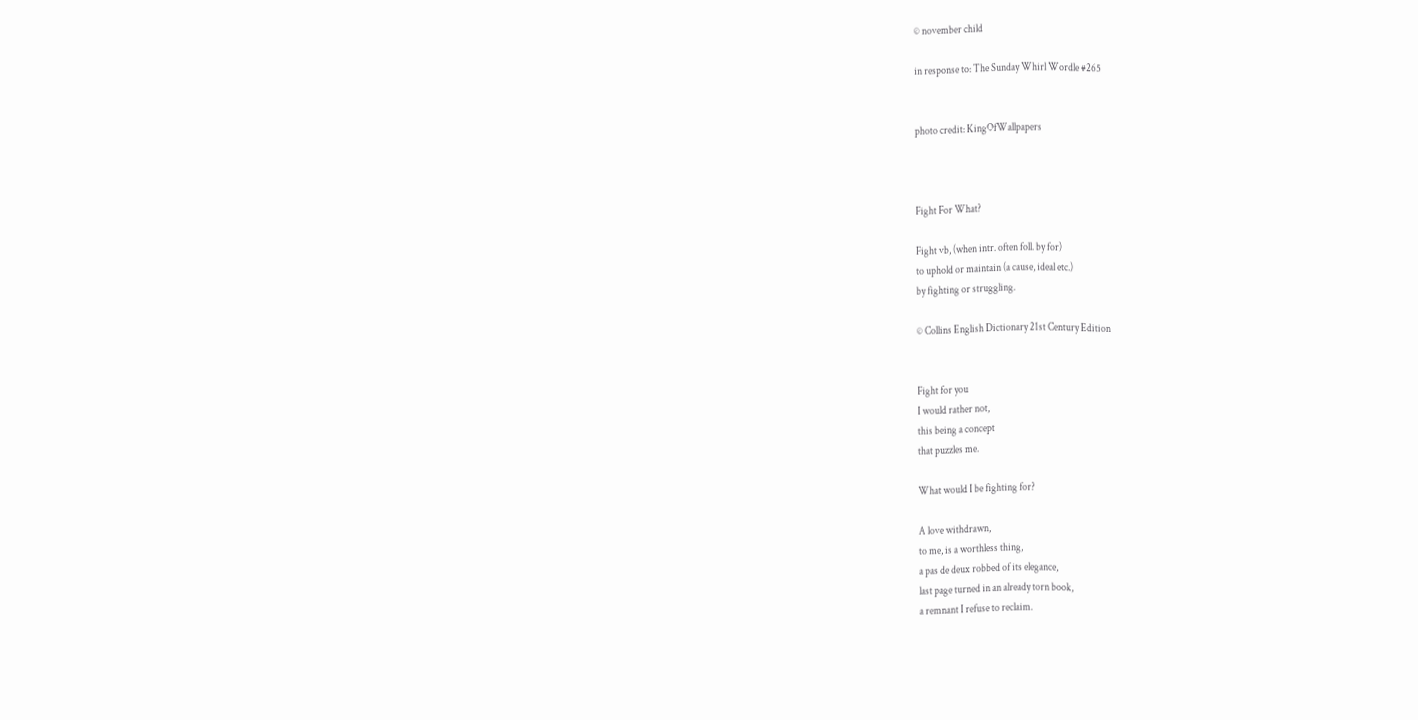© november child

in response to: The Sunday Whirl Wordle #265


photo credit: KingOfWallpapers



Fight For What?

Fight vb, (when intr. often foll. by for)
to uphold or maintain (a cause, ideal etc.)
by fighting or struggling.

© Collins English Dictionary 21st Century Edition


Fight for you
I would rather not,
this being a concept
that puzzles me.

What would I be fighting for?

A love withdrawn,
to me, is a worthless thing,
a pas de deux robbed of its elegance,
last page turned in an already torn book,
a remnant I refuse to reclaim.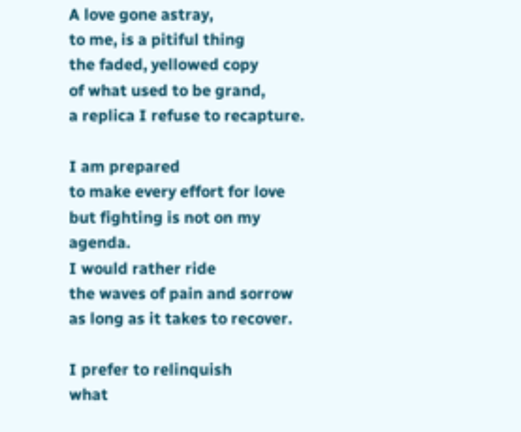A love gone astray,
to me, is a pitiful thing
the faded, yellowed copy
of what used to be grand,
a replica I refuse to recapture.

I am prepared
to make every effort for love
but fighting is not on my agenda.
I would rather ride
the waves of pain and sorrow
as long as it takes to recover.

I prefer to relinquish
what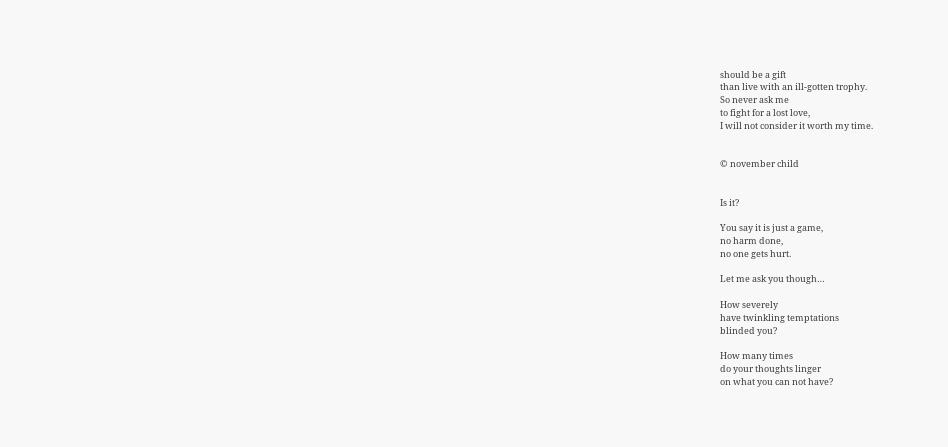should be a gift
than live with an ill-gotten trophy.
So never ask me
to fight for a lost love,
I will not consider it worth my time.


© november child


Is it?

You say it is just a game,
no harm done,
no one gets hurt.

Let me ask you though…

How severely
have twinkling temptations
blinded you?

How many times
do your thoughts linger
on what you can not have?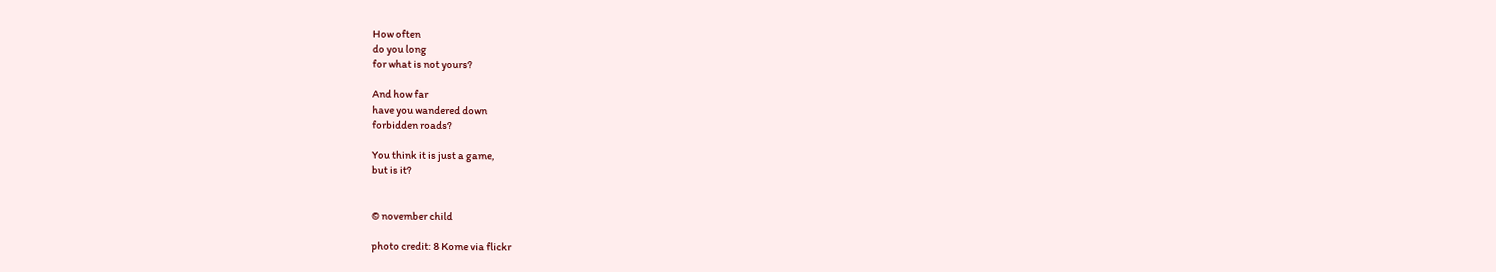How often
do you long
for what is not yours?

And how far
have you wandered down
forbidden roads?

You think it is just a game,
but is it?


© november child

photo credit: 8 Kome via flickr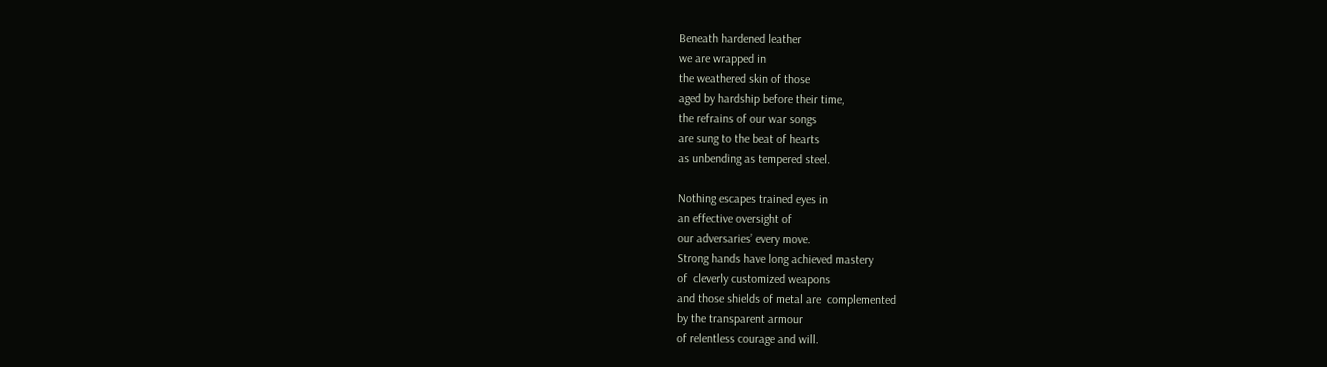Beneath hardened leather
we are wrapped in
the weathered skin of those
aged by hardship before their time,
the refrains of our war songs
are sung to the beat of hearts
as unbending as tempered steel.

Nothing escapes trained eyes in
an effective oversight of
our adversaries’ every move.
Strong hands have long achieved mastery
of  cleverly customized weapons
and those shields of metal are  complemented
by the transparent armour
of relentless courage and will.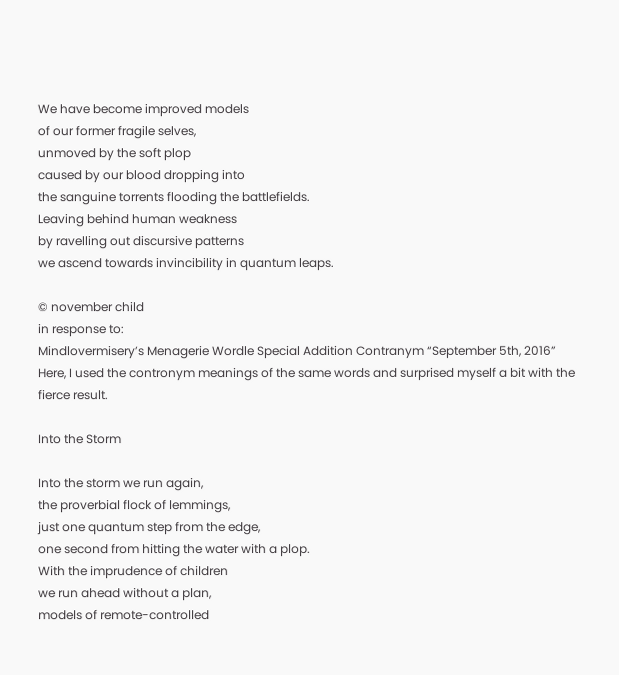We have become improved models
of our former fragile selves,
unmoved by the soft plop
caused by our blood dropping into
the sanguine torrents flooding the battlefields.
Leaving behind human weakness
by ravelling out discursive patterns
we ascend towards invincibility in quantum leaps.

© november child
in response to:
Mindlovermisery’s Menagerie Wordle Special Addition Contranym “September 5th, 2016”
Here, I used the contronym meanings of the same words and surprised myself a bit with the fierce result.

Into the Storm

Into the storm we run again,
the proverbial flock of lemmings,
just one quantum step from the edge,
one second from hitting the water with a plop.
With the imprudence of children
we run ahead without a plan,
models of remote-controlled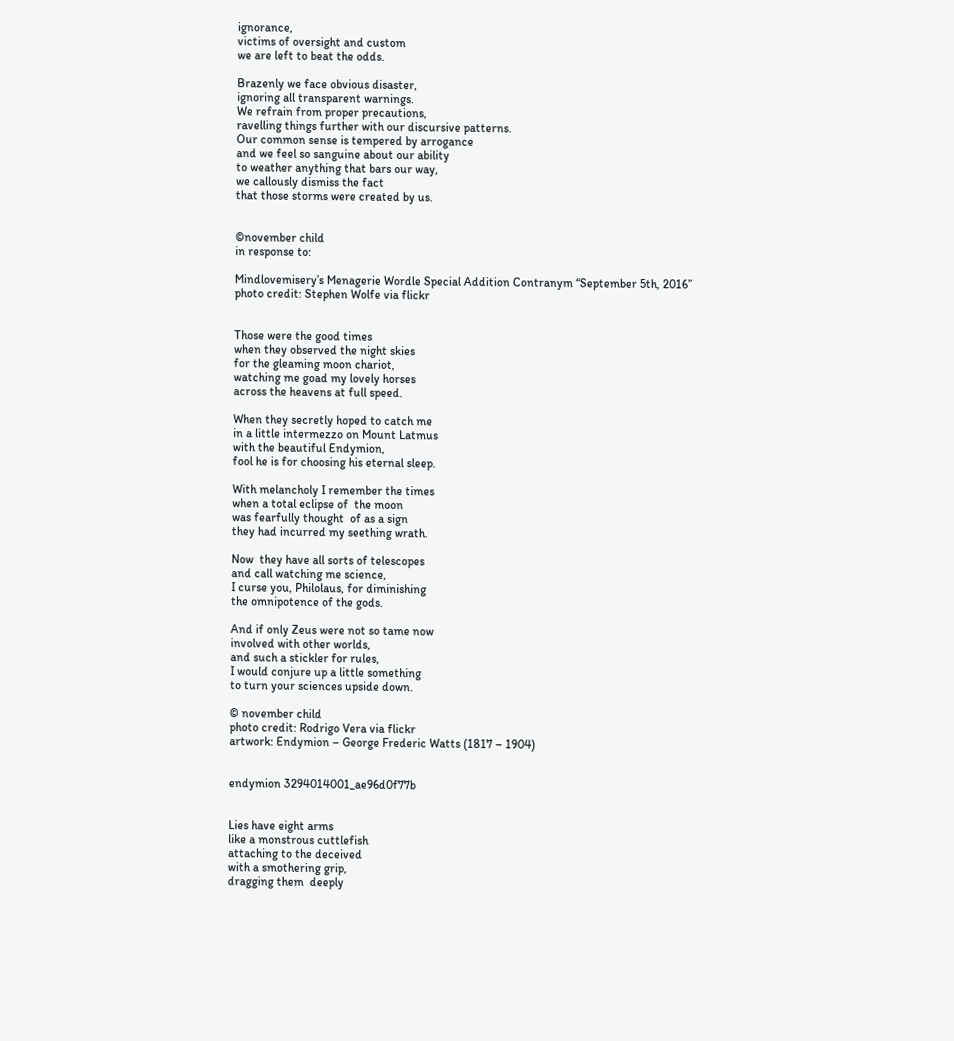ignorance,
victims of oversight and custom
we are left to beat the odds.

Brazenly we face obvious disaster,
ignoring all transparent warnings.
We refrain from proper precautions,
ravelling things further with our discursive patterns.
Our common sense is tempered by arrogance
and we feel so sanguine about our ability
to weather anything that bars our way,
we callously dismiss the fact
that those storms were created by us.


©november child
in response to:

Mindlovemisery’s Menagerie Wordle Special Addition Contranym “September 5th, 2016”
photo credit: Stephen Wolfe via flickr


Those were the good times
when they observed the night skies
for the gleaming moon chariot,
watching me goad my lovely horses
across the heavens at full speed.

When they secretly hoped to catch me
in a little intermezzo on Mount Latmus
with the beautiful Endymion,
fool he is for choosing his eternal sleep.

With melancholy I remember the times
when a total eclipse of  the moon
was fearfully thought  of as a sign
they had incurred my seething wrath.

Now  they have all sorts of telescopes
and call watching me science,
I curse you, Philolaus, for diminishing
the omnipotence of the gods.

And if only Zeus were not so tame now
involved with other worlds,
and such a stickler for rules,
I would conjure up a little something
to turn your sciences upside down.

© november child
photo credit: Rodrigo Vera via flickr
artwork: Endymion – George Frederic Watts (1817 – 1904)


endymion 3294014001_ae96d0f77b


Lies have eight arms
like a monstrous cuttlefish
attaching to the deceived
with a smothering grip,
dragging them  deeply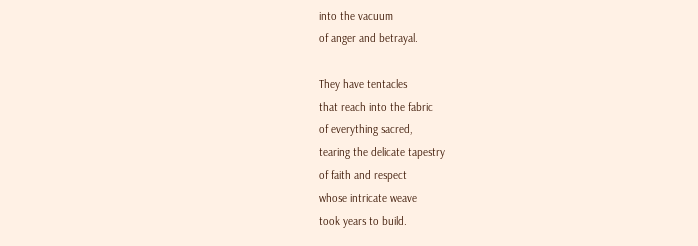into the vacuum
of anger and betrayal.

They have tentacles
that reach into the fabric
of everything sacred,
tearing the delicate tapestry
of faith and respect
whose intricate weave
took years to build.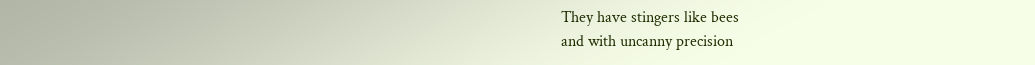They have stingers like bees
and with uncanny precision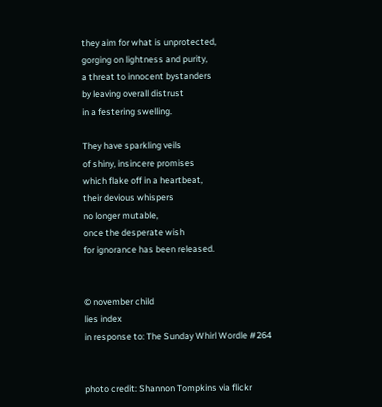they aim for what is unprotected,
gorging on lightness and purity,
a threat to innocent bystanders
by leaving overall distrust
in a festering swelling.

They have sparkling veils
of shiny, insincere promises
which flake off in a heartbeat,
their devious whispers
no longer mutable,
once the desperate wish
for ignorance has been released.


© november child
lies index
in response to: The Sunday Whirl Wordle #264


photo credit: Shannon Tompkins via flickr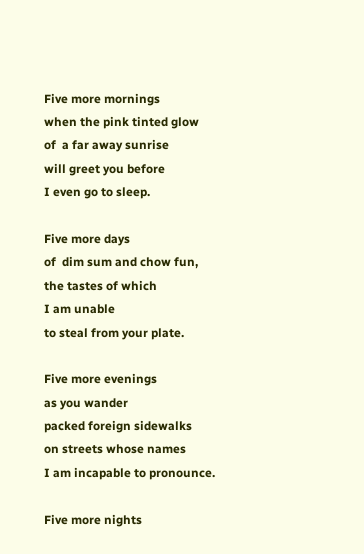Five more mornings
when the pink tinted glow
of  a far away sunrise
will greet you before
I even go to sleep.

Five more days
of  dim sum and chow fun,
the tastes of which
I am unable
to steal from your plate.

Five more evenings
as you wander
packed foreign sidewalks
on streets whose names
I am incapable to pronounce.

Five more nights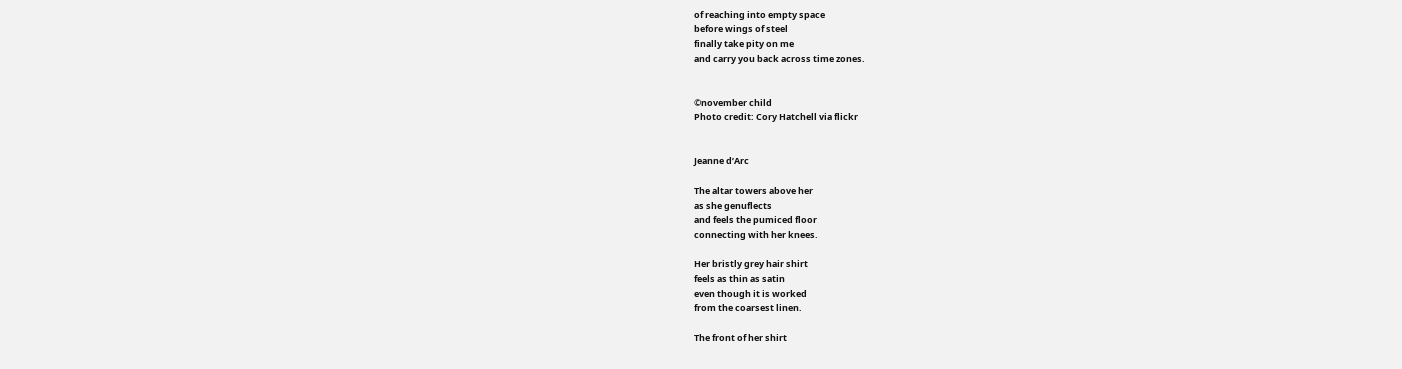of reaching into empty space
before wings of steel
finally take pity on me
and carry you back across time zones.


©november child
Photo credit: Cory Hatchell via flickr


Jeanne d’Arc

The altar towers above her
as she genuflects
and feels the pumiced floor
connecting with her knees.

Her bristly grey hair shirt
feels as thin as satin
even though it is worked
from the coarsest linen.

The front of her shirt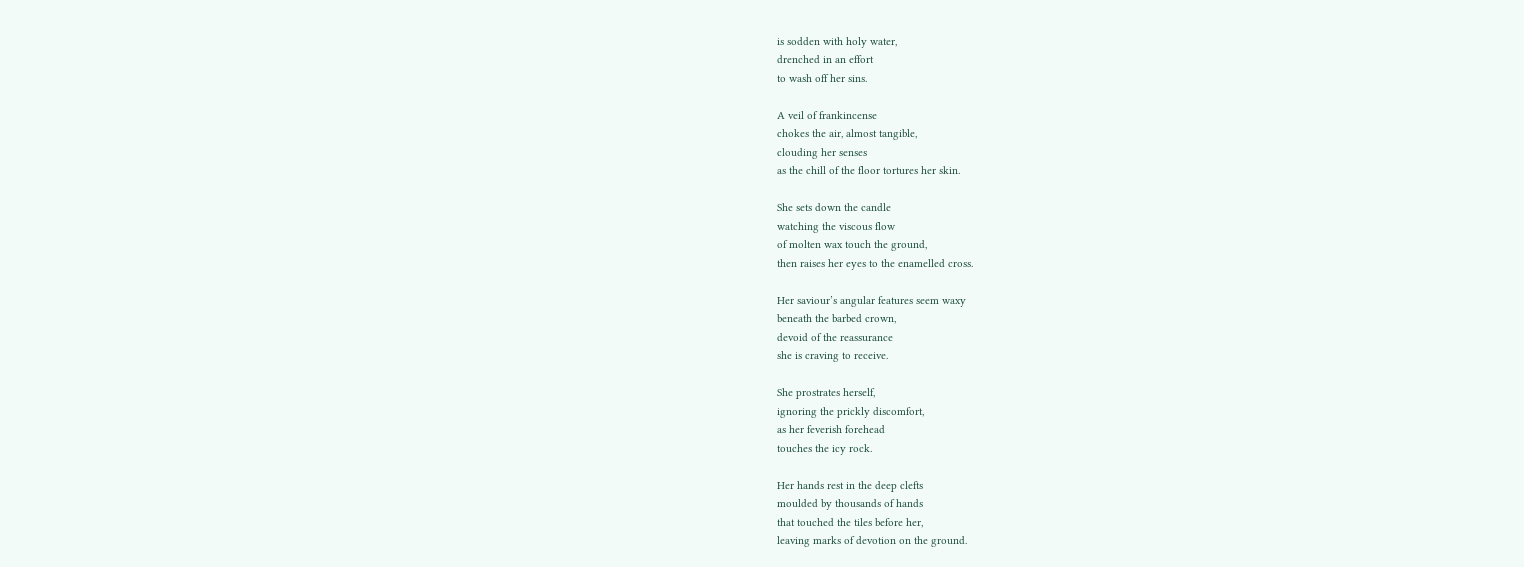is sodden with holy water,
drenched in an effort
to wash off her sins.

A veil of frankincense
chokes the air, almost tangible,
clouding her senses
as the chill of the floor tortures her skin.

She sets down the candle
watching the viscous flow
of molten wax touch the ground,
then raises her eyes to the enamelled cross.

Her saviour’s angular features seem waxy
beneath the barbed crown,
devoid of the reassurance
she is craving to receive.

She prostrates herself,
ignoring the prickly discomfort,
as her feverish forehead
touches the icy rock.

Her hands rest in the deep clefts
moulded by thousands of hands
that touched the tiles before her,
leaving marks of devotion on the ground.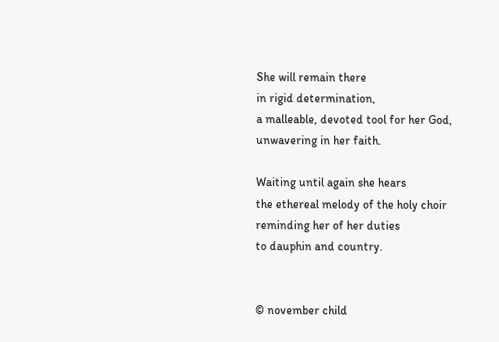She will remain there
in rigid determination,
a malleable, devoted tool for her God,
unwavering in her faith.

Waiting until again she hears
the ethereal melody of the holy choir
reminding her of her duties
to dauphin and country.


© november child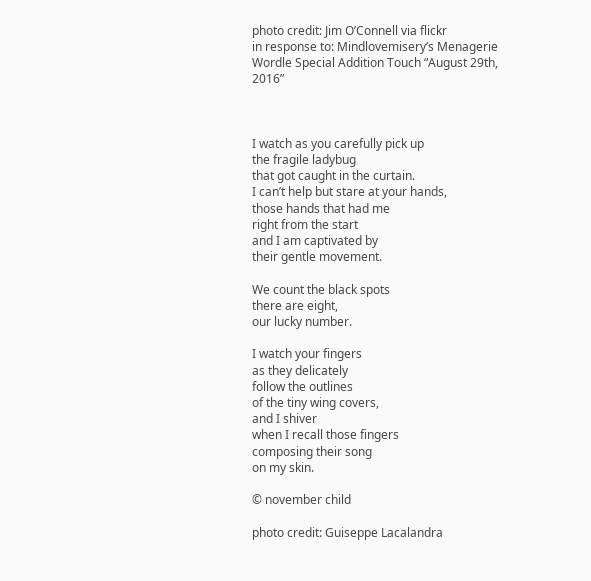photo credit: Jim O’Connell via flickr
in response to: Mindlovemisery’s Menagerie Wordle Special Addition Touch “August 29th, 2016”



I watch as you carefully pick up
the fragile ladybug
that got caught in the curtain.
I can’t help but stare at your hands,
those hands that had me
right from the start
and I am captivated by
their gentle movement.

We count the black spots
there are eight,
our lucky number.

I watch your fingers
as they delicately
follow the outlines
of the tiny wing covers,
and I shiver
when I recall those fingers
composing their song
on my skin.

© november child

photo credit: Guiseppe Lacalandra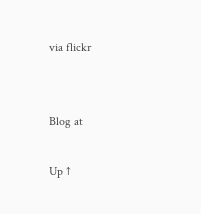via flickr


Blog at

Up ↑